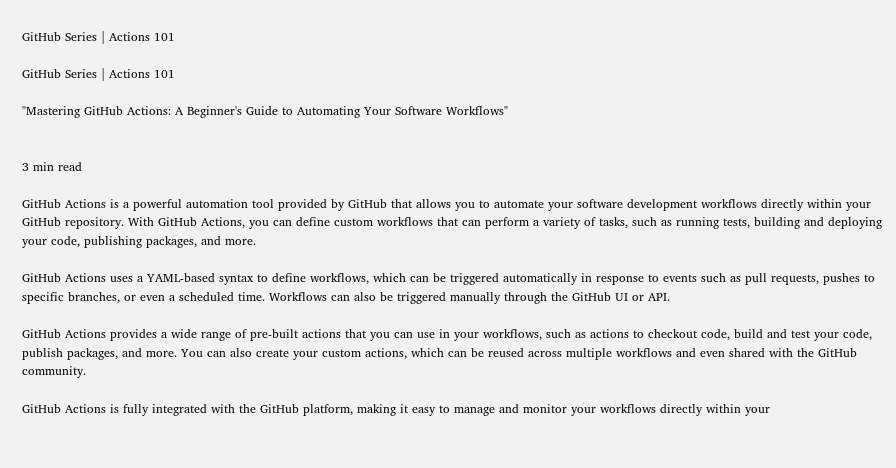GitHub Series | Actions 101

GitHub Series | Actions 101

"Mastering GitHub Actions: A Beginner's Guide to Automating Your Software Workflows"


3 min read

GitHub Actions is a powerful automation tool provided by GitHub that allows you to automate your software development workflows directly within your GitHub repository. With GitHub Actions, you can define custom workflows that can perform a variety of tasks, such as running tests, building and deploying your code, publishing packages, and more.

GitHub Actions uses a YAML-based syntax to define workflows, which can be triggered automatically in response to events such as pull requests, pushes to specific branches, or even a scheduled time. Workflows can also be triggered manually through the GitHub UI or API.

GitHub Actions provides a wide range of pre-built actions that you can use in your workflows, such as actions to checkout code, build and test your code, publish packages, and more. You can also create your custom actions, which can be reused across multiple workflows and even shared with the GitHub community.

GitHub Actions is fully integrated with the GitHub platform, making it easy to manage and monitor your workflows directly within your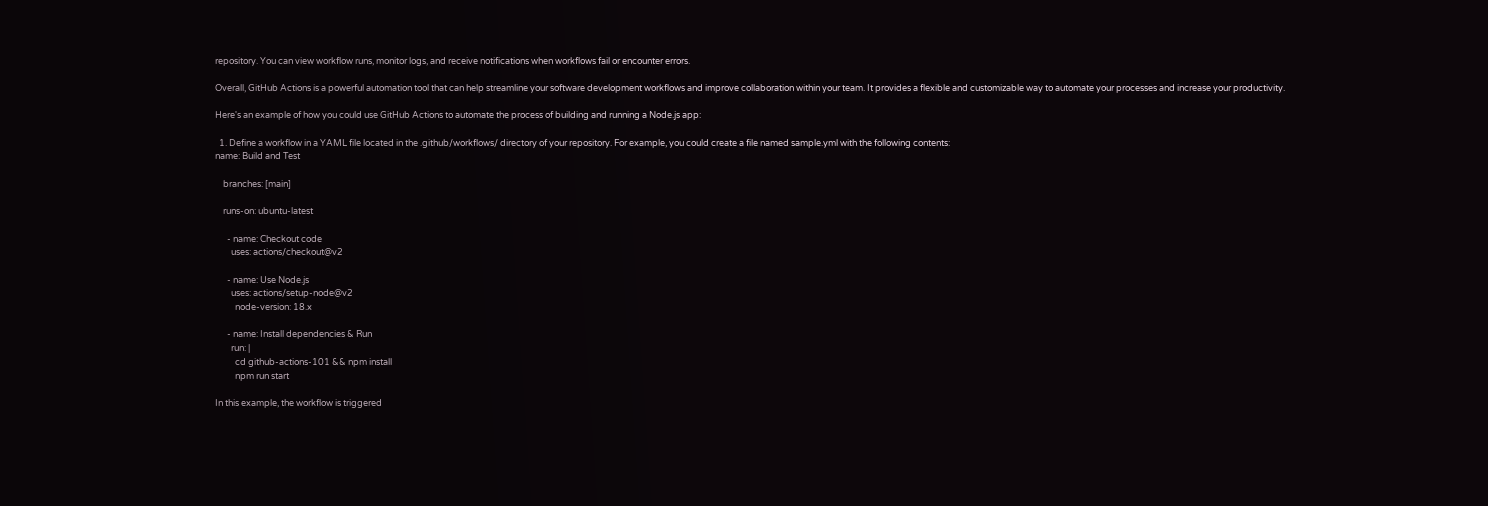repository. You can view workflow runs, monitor logs, and receive notifications when workflows fail or encounter errors.

Overall, GitHub Actions is a powerful automation tool that can help streamline your software development workflows and improve collaboration within your team. It provides a flexible and customizable way to automate your processes and increase your productivity.

Here's an example of how you could use GitHub Actions to automate the process of building and running a Node.js app:

  1. Define a workflow in a YAML file located in the .github/workflows/ directory of your repository. For example, you could create a file named sample.yml with the following contents:
name: Build and Test

    branches: [main]

    runs-on: ubuntu-latest

      - name: Checkout code
        uses: actions/checkout@v2

      - name: Use Node.js
        uses: actions/setup-node@v2
          node-version: 18.x

      - name: Install dependencies & Run
        run: |
          cd github-actions-101 && npm install
          npm run start

In this example, the workflow is triggered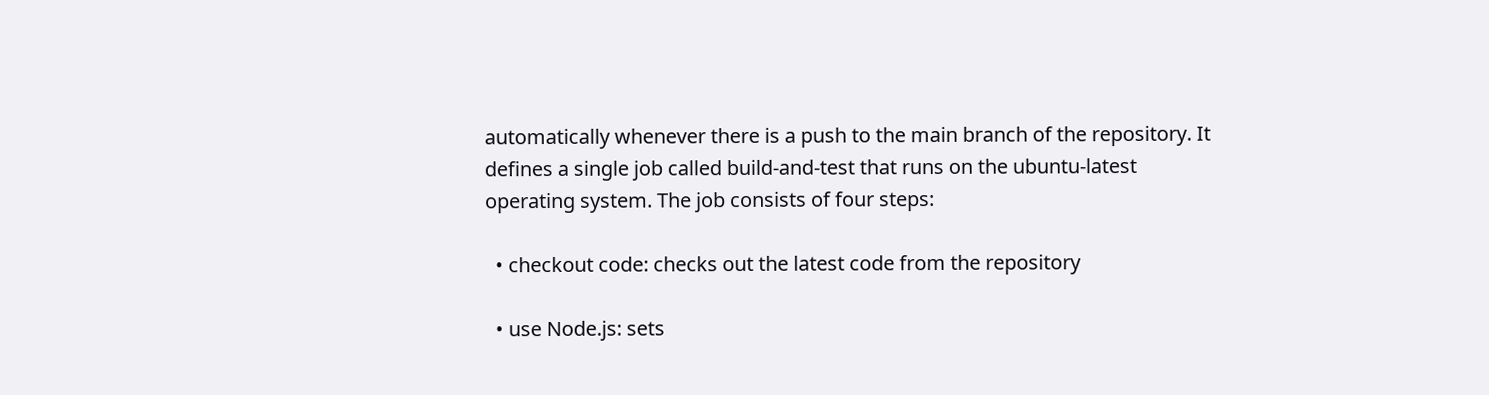automatically whenever there is a push to the main branch of the repository. It defines a single job called build-and-test that runs on the ubuntu-latest operating system. The job consists of four steps:

  • checkout code: checks out the latest code from the repository

  • use Node.js: sets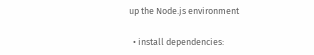up the Node.js environment

  • install dependencies: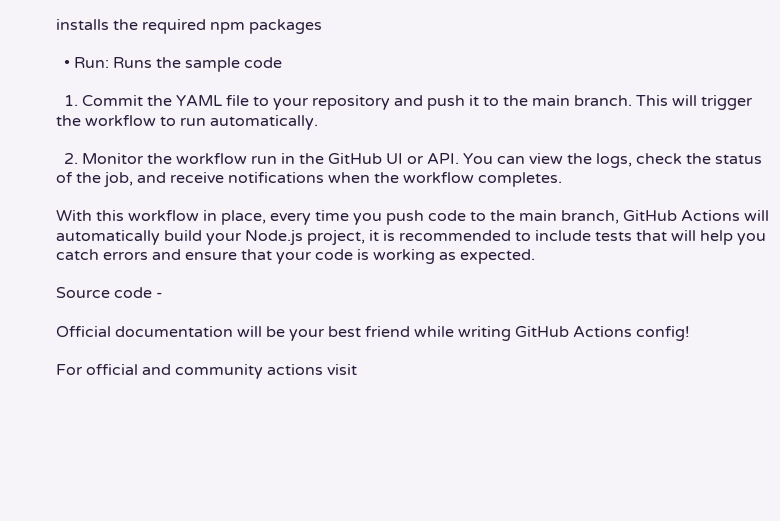installs the required npm packages

  • Run: Runs the sample code

  1. Commit the YAML file to your repository and push it to the main branch. This will trigger the workflow to run automatically.

  2. Monitor the workflow run in the GitHub UI or API. You can view the logs, check the status of the job, and receive notifications when the workflow completes.

With this workflow in place, every time you push code to the main branch, GitHub Actions will automatically build your Node.js project, it is recommended to include tests that will help you catch errors and ensure that your code is working as expected.

Source code -

Official documentation will be your best friend while writing GitHub Actions config!

For official and community actions visit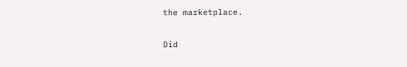the marketplace.

Did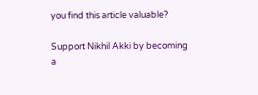you find this article valuable?

Support Nikhil Akki by becoming a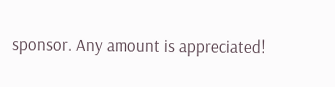sponsor. Any amount is appreciated!